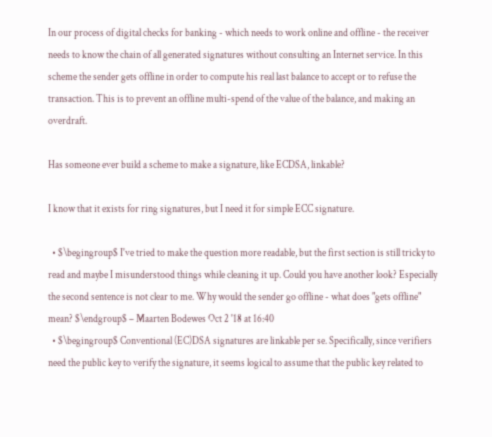In our process of digital checks for banking - which needs to work online and offline - the receiver needs to know the chain of all generated signatures without consulting an Internet service. In this scheme the sender gets offline in order to compute his real last balance to accept or to refuse the transaction. This is to prevent an offline multi-spend of the value of the balance, and making an overdraft.

Has someone ever build a scheme to make a signature, like ECDSA, linkable?

I know that it exists for ring signatures, but I need it for simple ECC signature.

  • $\begingroup$ I've tried to make the question more readable, but the first section is still tricky to read and maybe I misunderstood things while cleaning it up. Could you have another look? Especially the second sentence is not clear to me. Why would the sender go offline - what does "gets offline" mean? $\endgroup$ – Maarten Bodewes Oct 2 '18 at 16:40
  • $\begingroup$ Conventional (EC)DSA signatures are linkable per se. Specifically, since verifiers need the public key to verify the signature, it seems logical to assume that the public key related to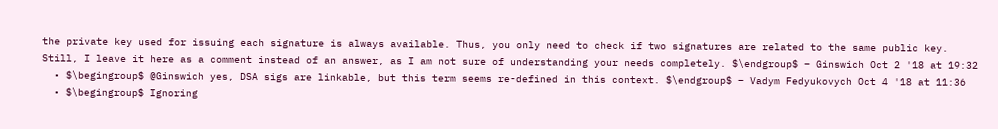the private key used for issuing each signature is always available. Thus, you only need to check if two signatures are related to the same public key. Still, I leave it here as a comment instead of an answer, as I am not sure of understanding your needs completely. $\endgroup$ – Ginswich Oct 2 '18 at 19:32
  • $\begingroup$ @Ginswich yes, DSA sigs are linkable, but this term seems re-defined in this context. $\endgroup$ – Vadym Fedyukovych Oct 4 '18 at 11:36
  • $\begingroup$ Ignoring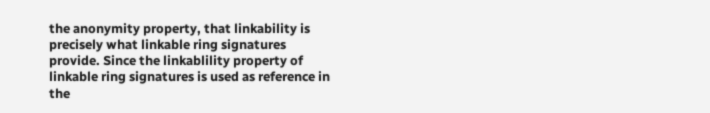the anonymity property, that linkability is precisely what linkable ring signatures provide. Since the linkablility property of linkable ring signatures is used as reference in the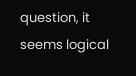question, it seems logical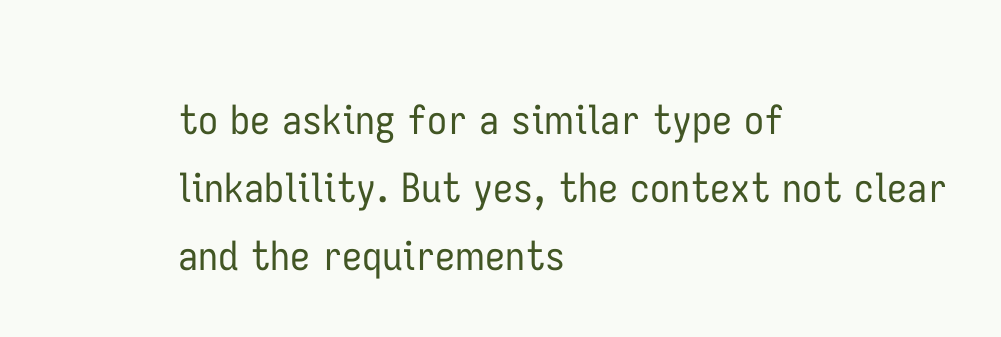to be asking for a similar type of linkablility. But yes, the context not clear and the requirements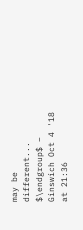may be different... $\endgroup$ – Ginswich Oct 4 '18 at 21:36